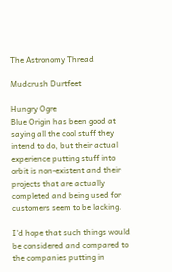The Astronomy Thread

Mudcrush Durtfeet

Hungry Ogre
Blue Origin has been good at saying all the cool stuff they intend to do, but their actual experience putting stuff into orbit is non-existent and their projects that are actually completed and being used for customers seem to be lacking.

I'd hope that such things would be considered and compared to the companies putting in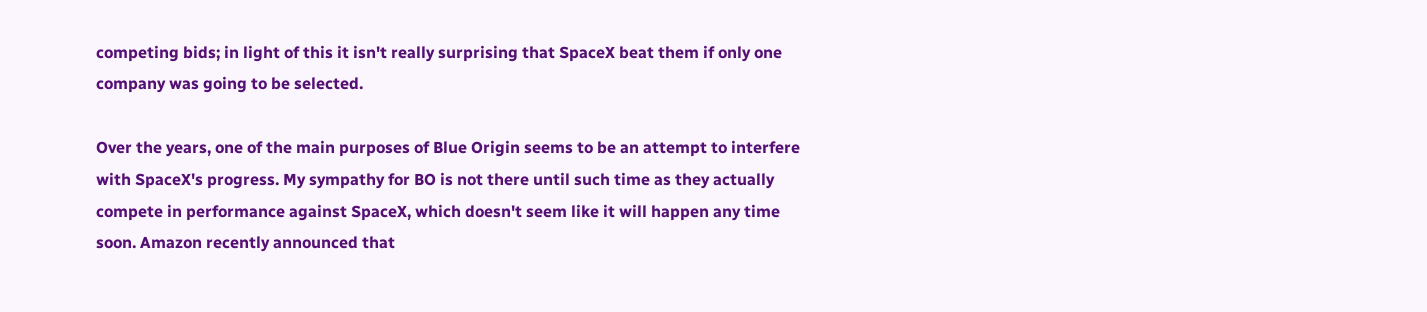competing bids; in light of this it isn't really surprising that SpaceX beat them if only one company was going to be selected.

Over the years, one of the main purposes of Blue Origin seems to be an attempt to interfere with SpaceX's progress. My sympathy for BO is not there until such time as they actually compete in performance against SpaceX, which doesn't seem like it will happen any time soon. Amazon recently announced that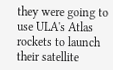they were going to use ULA's Atlas rockets to launch their satellite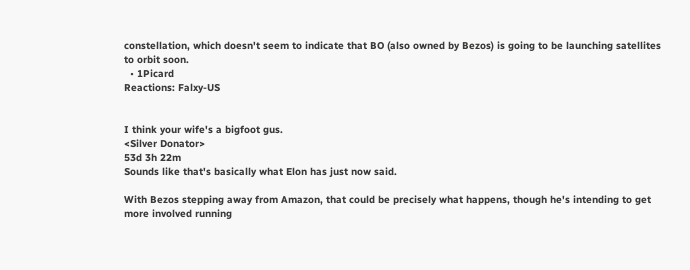constellation, which doesn't seem to indicate that BO (also owned by Bezos) is going to be launching satellites to orbit soon.
  • 1Picard
Reactions: Falxy-US


I think your wife's a bigfoot gus.
<Silver Donator>
53d 3h 22m
Sounds like that's basically what Elon has just now said.

With Bezos stepping away from Amazon, that could be precisely what happens, though he's intending to get more involved running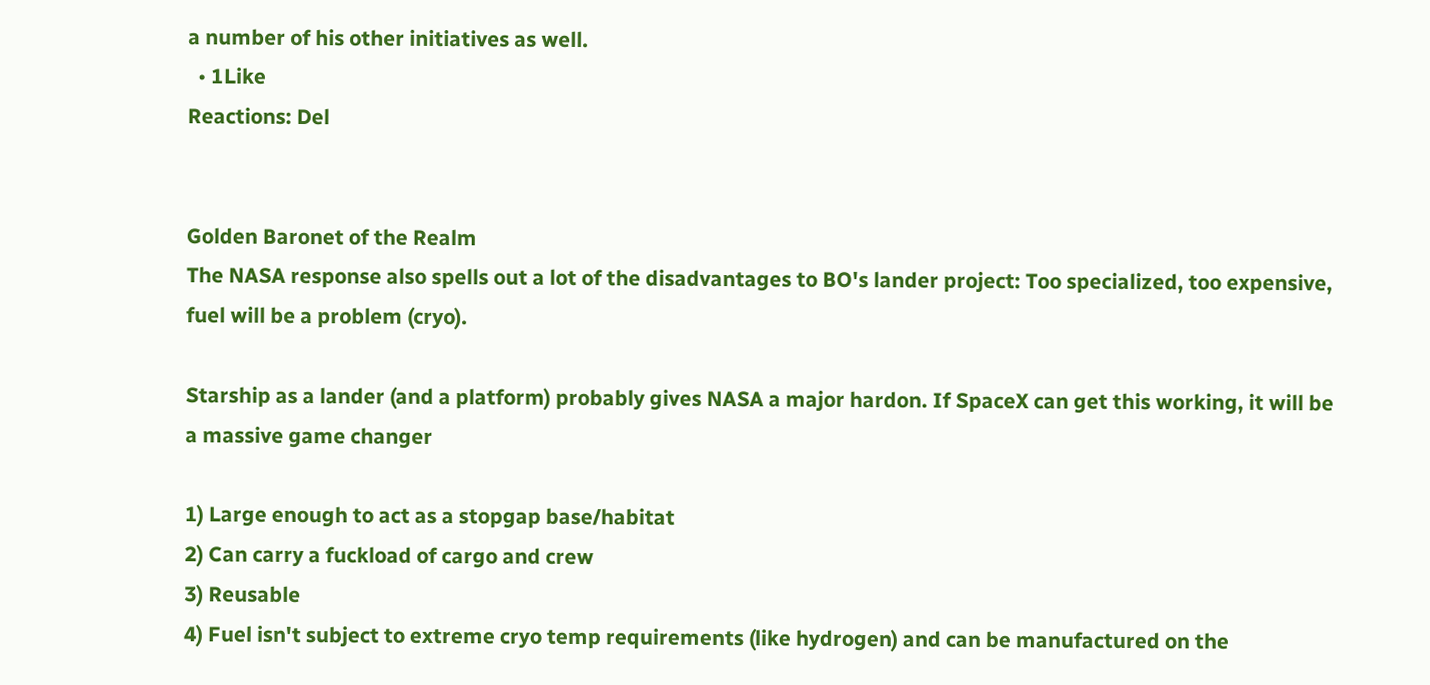a number of his other initiatives as well.
  • 1Like
Reactions: Del


Golden Baronet of the Realm
The NASA response also spells out a lot of the disadvantages to BO's lander project: Too specialized, too expensive, fuel will be a problem (cryo).

Starship as a lander (and a platform) probably gives NASA a major hardon. If SpaceX can get this working, it will be a massive game changer

1) Large enough to act as a stopgap base/habitat
2) Can carry a fuckload of cargo and crew
3) Reusable
4) Fuel isn't subject to extreme cryo temp requirements (like hydrogen) and can be manufactured on the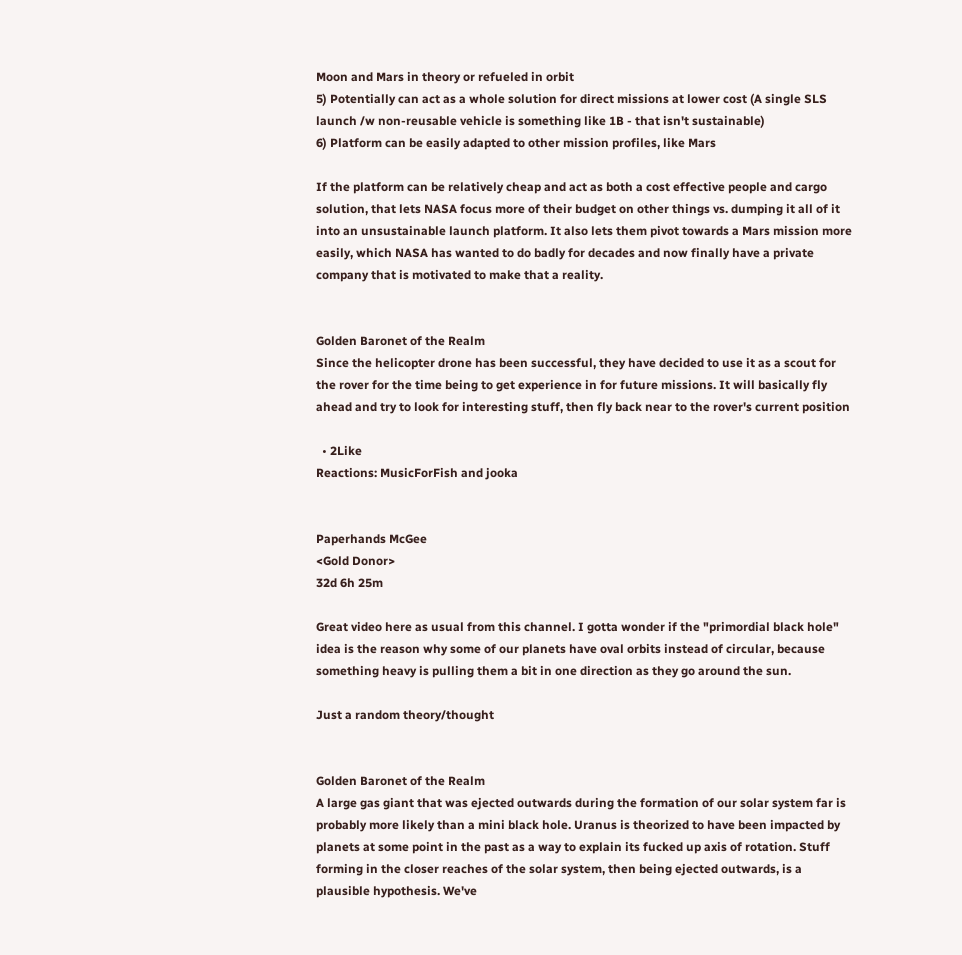Moon and Mars in theory or refueled in orbit
5) Potentially can act as a whole solution for direct missions at lower cost (A single SLS launch /w non-reusable vehicle is something like 1B - that isn't sustainable)
6) Platform can be easily adapted to other mission profiles, like Mars

If the platform can be relatively cheap and act as both a cost effective people and cargo solution, that lets NASA focus more of their budget on other things vs. dumping it all of it into an unsustainable launch platform. It also lets them pivot towards a Mars mission more easily, which NASA has wanted to do badly for decades and now finally have a private company that is motivated to make that a reality.


Golden Baronet of the Realm
Since the helicopter drone has been successful, they have decided to use it as a scout for the rover for the time being to get experience in for future missions. It will basically fly ahead and try to look for interesting stuff, then fly back near to the rover's current position

  • 2Like
Reactions: MusicForFish and jooka


Paperhands McGee
<Gold Donor>
32d 6h 25m

Great video here as usual from this channel. I gotta wonder if the "primordial black hole" idea is the reason why some of our planets have oval orbits instead of circular, because something heavy is pulling them a bit in one direction as they go around the sun.

Just a random theory/thought


Golden Baronet of the Realm
A large gas giant that was ejected outwards during the formation of our solar system far is probably more likely than a mini black hole. Uranus is theorized to have been impacted by planets at some point in the past as a way to explain its fucked up axis of rotation. Stuff forming in the closer reaches of the solar system, then being ejected outwards, is a plausible hypothesis. We've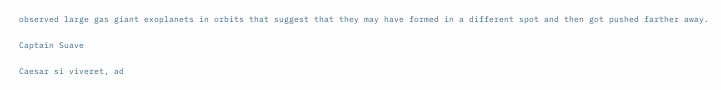observed large gas giant exoplanets in orbits that suggest that they may have formed in a different spot and then got pushed farther away.

Captain Suave

Caesar si viveret, ad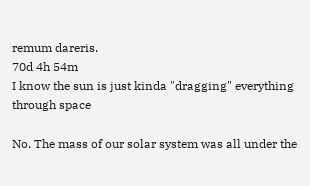remum dareris.
70d 4h 54m
I know the sun is just kinda "dragging" everything through space

No. The mass of our solar system was all under the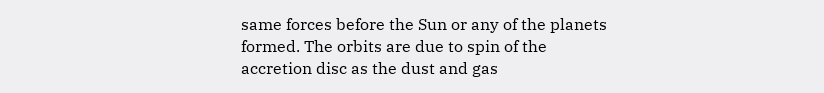same forces before the Sun or any of the planets formed. The orbits are due to spin of the accretion disc as the dust and gas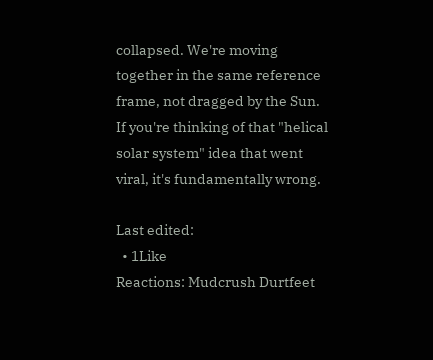collapsed. We're moving together in the same reference frame, not dragged by the Sun. If you're thinking of that "helical solar system" idea that went viral, it's fundamentally wrong.

Last edited:
  • 1Like
Reactions: Mudcrush Durtfeet